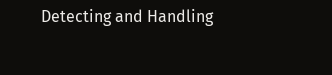Detecting and Handling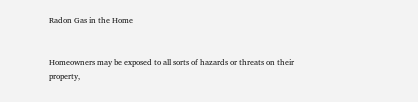Radon Gas in the Home


Homeowners may be exposed to all sorts of hazards or threats on their property,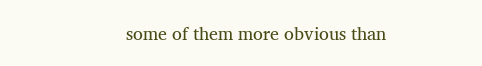some of them more obvious than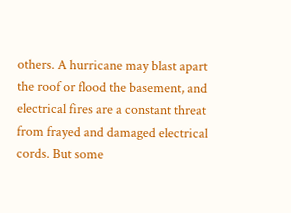others. A hurricane may blast apart the roof or flood the basement, and electrical fires are a constant threat from frayed and damaged electrical cords. But some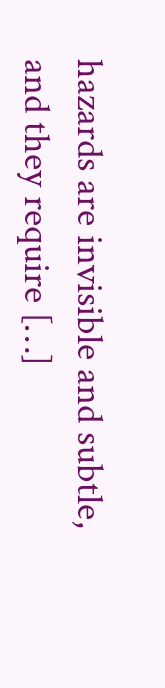hazards are invisible and subtle, and they require […]